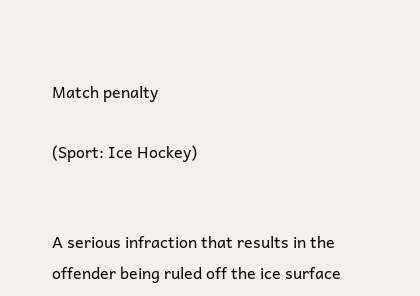Match penalty

(Sport: Ice Hockey)


A serious infraction that results in the offender being ruled off the ice surface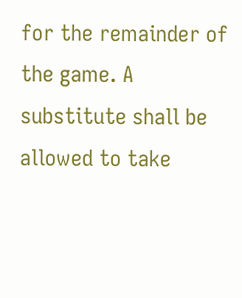for the remainder of the game. A substitute shall be allowed to take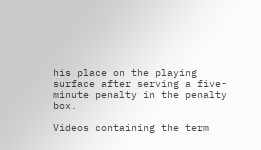his place on the playing surface after serving a five-minute penalty in the penalty box.

Videos containing the term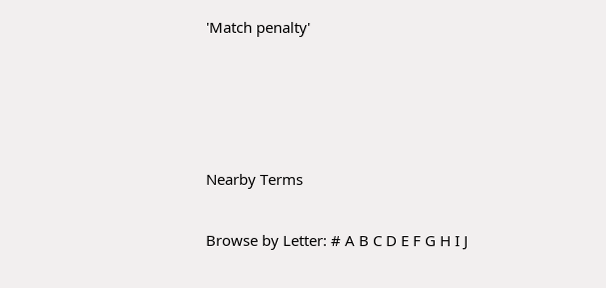'Match penalty'




Nearby Terms

Browse by Letter: # A B C D E F G H I J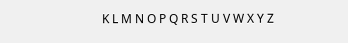K L M N O P Q R S T U V W X Y Z